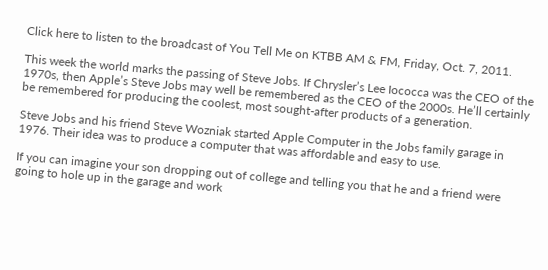Click here to listen to the broadcast of You Tell Me on KTBB AM & FM, Friday, Oct. 7, 2011.

This week the world marks the passing of Steve Jobs. If Chrysler’s Lee Iococca was the CEO of the 1970s, then Apple’s Steve Jobs may well be remembered as the CEO of the 2000s. He’ll certainly be remembered for producing the coolest, most sought-after products of a generation.

Steve Jobs and his friend Steve Wozniak started Apple Computer in the Jobs family garage in 1976. Their idea was to produce a computer that was affordable and easy to use.

If you can imagine your son dropping out of college and telling you that he and a friend were going to hole up in the garage and work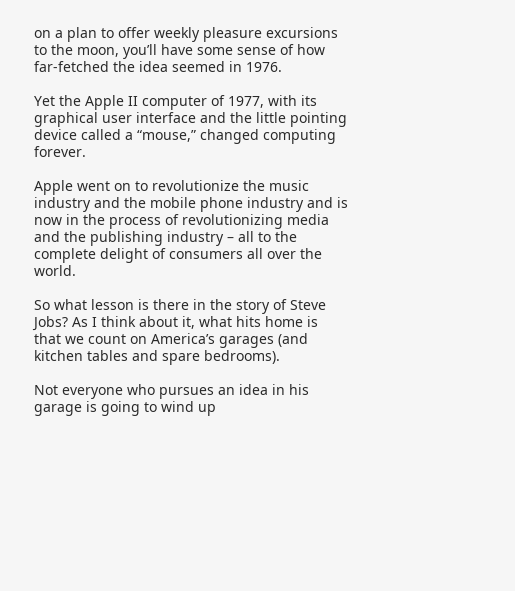on a plan to offer weekly pleasure excursions to the moon, you’ll have some sense of how far-fetched the idea seemed in 1976.

Yet the Apple II computer of 1977, with its graphical user interface and the little pointing device called a “mouse,” changed computing forever.

Apple went on to revolutionize the music industry and the mobile phone industry and is now in the process of revolutionizing media and the publishing industry – all to the complete delight of consumers all over the world.

So what lesson is there in the story of Steve Jobs? As I think about it, what hits home is that we count on America’s garages (and kitchen tables and spare bedrooms).

Not everyone who pursues an idea in his garage is going to wind up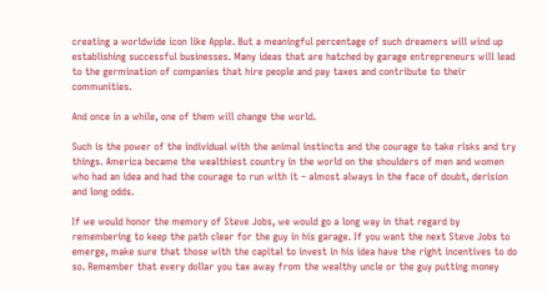creating a worldwide icon like Apple. But a meaningful percentage of such dreamers will wind up establishing successful businesses. Many ideas that are hatched by garage entrepreneurs will lead to the germination of companies that hire people and pay taxes and contribute to their communities.

And once in a while, one of them will change the world.

Such is the power of the individual with the animal instincts and the courage to take risks and try things. America became the wealthiest country in the world on the shoulders of men and women who had an idea and had the courage to run with it – almost always in the face of doubt, derision and long odds.

If we would honor the memory of Steve Jobs, we would go a long way in that regard by remembering to keep the path clear for the guy in his garage. If you want the next Steve Jobs to emerge, make sure that those with the capital to invest in his idea have the right incentives to do so. Remember that every dollar you tax away from the wealthy uncle or the guy putting money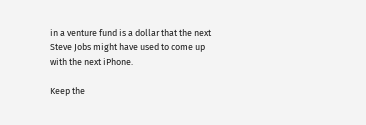in a venture fund is a dollar that the next Steve Jobs might have used to come up with the next iPhone.

Keep the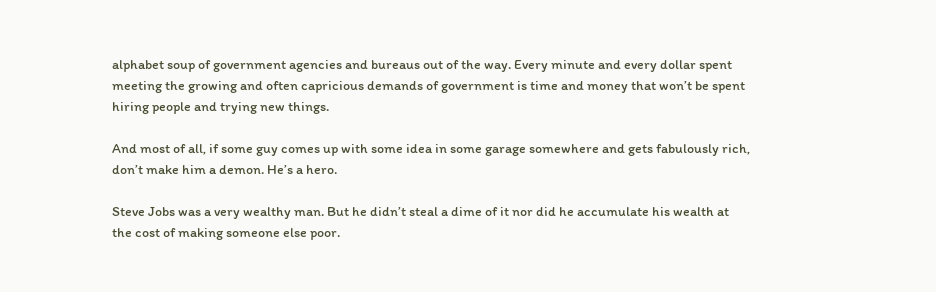alphabet soup of government agencies and bureaus out of the way. Every minute and every dollar spent meeting the growing and often capricious demands of government is time and money that won’t be spent hiring people and trying new things.

And most of all, if some guy comes up with some idea in some garage somewhere and gets fabulously rich, don’t make him a demon. He’s a hero.

Steve Jobs was a very wealthy man. But he didn’t steal a dime of it nor did he accumulate his wealth at the cost of making someone else poor.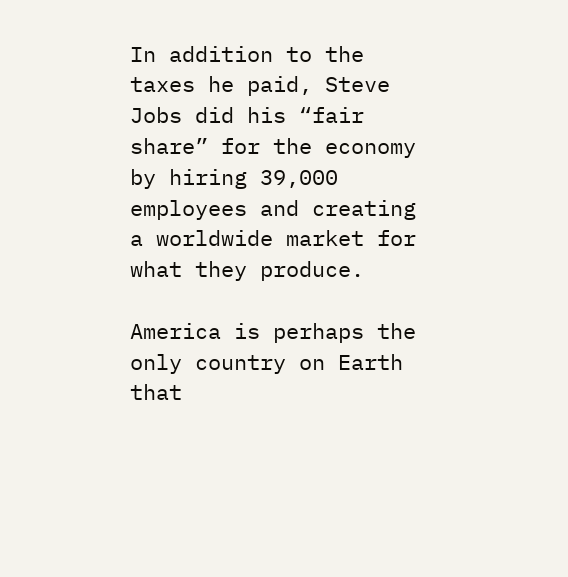In addition to the taxes he paid, Steve Jobs did his “fair share” for the economy by hiring 39,000 employees and creating a worldwide market for what they produce.

America is perhaps the only country on Earth that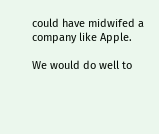could have midwifed a company like Apple.

We would do well to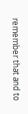remember that and to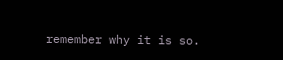remember why it is so.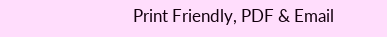Print Friendly, PDF & Email